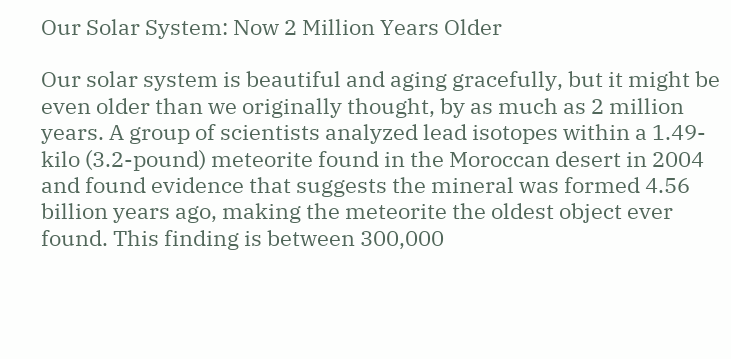Our Solar System: Now 2 Million Years Older

Our solar system is beautiful and aging gracefully, but it might be even older than we originally thought, by as much as 2 million years. A group of scientists analyzed lead isotopes within a 1.49-kilo (3.2-pound) meteorite found in the Moroccan desert in 2004 and found evidence that suggests the mineral was formed 4.56 billion years ago, making the meteorite the oldest object ever found. This finding is between 300,000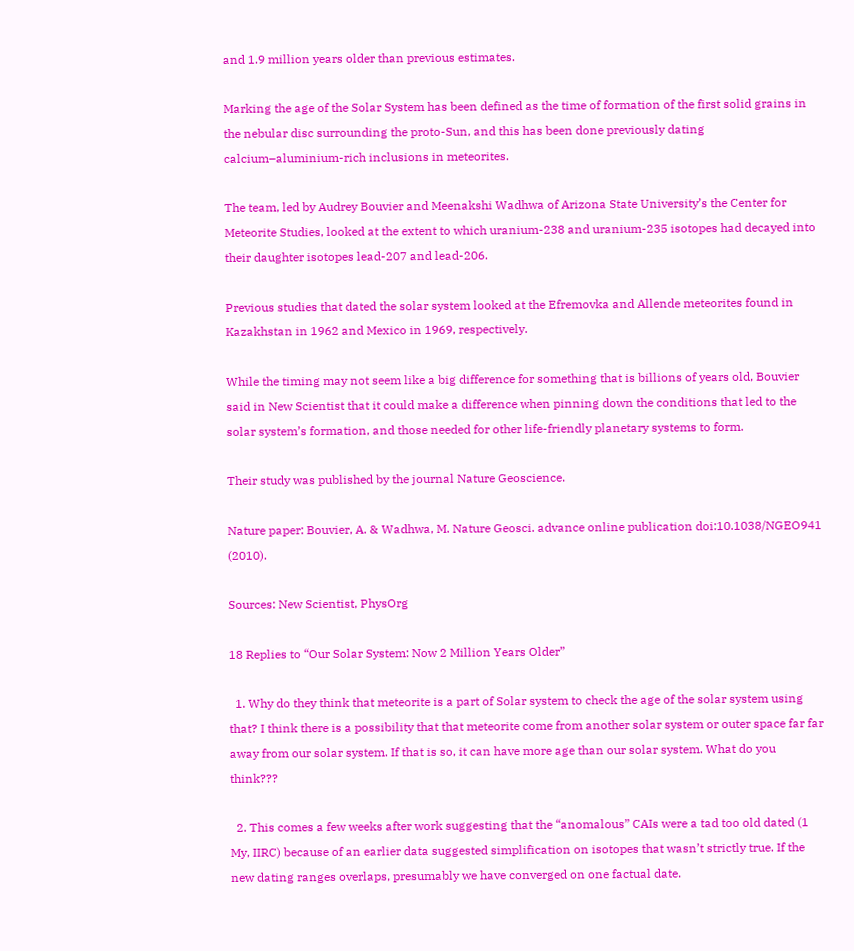and 1.9 million years older than previous estimates.

Marking the age of the Solar System has been defined as the time of formation of the first solid grains in the nebular disc surrounding the proto-Sun, and this has been done previously dating calcium–aluminium-rich inclusions in meteorites.

The team, led by Audrey Bouvier and Meenakshi Wadhwa of Arizona State University’s the Center for Meteorite Studies, looked at the extent to which uranium-238 and uranium-235 isotopes had decayed into their daughter isotopes lead-207 and lead-206.

Previous studies that dated the solar system looked at the Efremovka and Allende meteorites found in Kazakhstan in 1962 and Mexico in 1969, respectively.

While the timing may not seem like a big difference for something that is billions of years old, Bouvier said in New Scientist that it could make a difference when pinning down the conditions that led to the solar system’s formation, and those needed for other life-friendly planetary systems to form.

Their study was published by the journal Nature Geoscience.

Nature paper: Bouvier, A. & Wadhwa, M. Nature Geosci. advance online publication doi:10.1038/NGEO941 (2010).

Sources: New Scientist, PhysOrg

18 Replies to “Our Solar System: Now 2 Million Years Older”

  1. Why do they think that meteorite is a part of Solar system to check the age of the solar system using that? I think there is a possibility that that meteorite come from another solar system or outer space far far away from our solar system. If that is so, it can have more age than our solar system. What do you think???

  2. This comes a few weeks after work suggesting that the “anomalous” CAIs were a tad too old dated (1 My, IIRC) because of an earlier data suggested simplification on isotopes that wasn’t strictly true. If the new dating ranges overlaps, presumably we have converged on one factual date.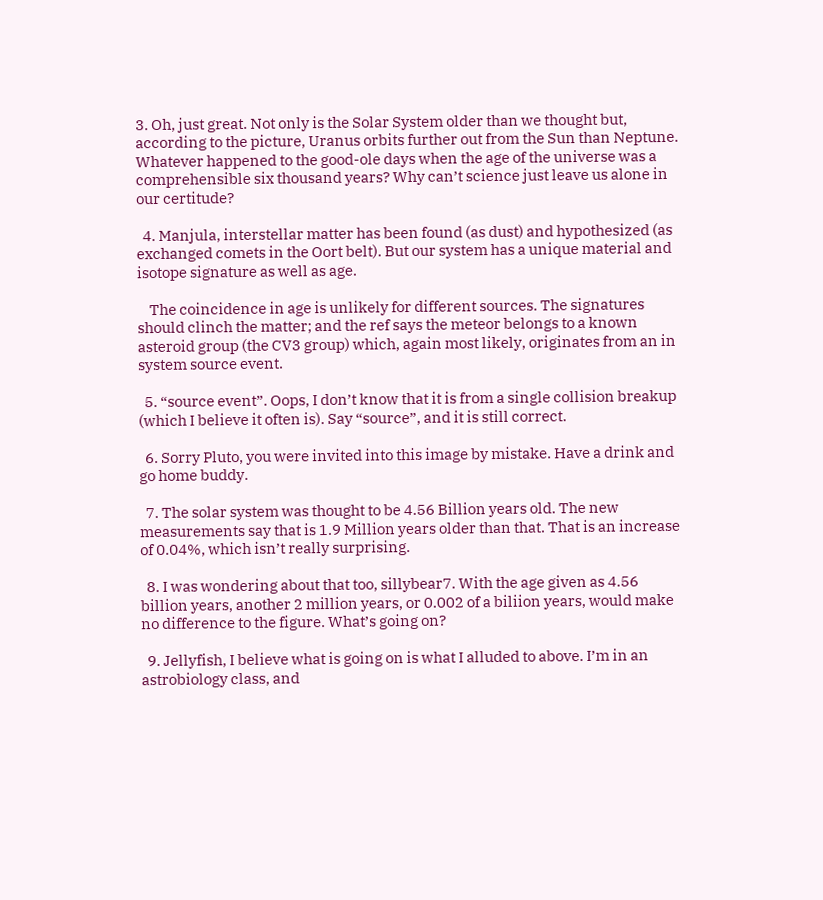3. Oh, just great. Not only is the Solar System older than we thought but, according to the picture, Uranus orbits further out from the Sun than Neptune. Whatever happened to the good-ole days when the age of the universe was a comprehensible six thousand years? Why can’t science just leave us alone in our certitude?

  4. Manjula, interstellar matter has been found (as dust) and hypothesized (as exchanged comets in the Oort belt). But our system has a unique material and isotope signature as well as age.

    The coincidence in age is unlikely for different sources. The signatures should clinch the matter; and the ref says the meteor belongs to a known asteroid group (the CV3 group) which, again most likely, originates from an in system source event.

  5. “source event”. Oops, I don’t know that it is from a single collision breakup (which I believe it often is). Say “source”, and it is still correct.

  6. Sorry Pluto, you were invited into this image by mistake. Have a drink and go home buddy.

  7. The solar system was thought to be 4.56 Billion years old. The new measurements say that is 1.9 Million years older than that. That is an increase of 0.04%, which isn’t really surprising.

  8. I was wondering about that too, sillybear7. With the age given as 4.56 billion years, another 2 million years, or 0.002 of a biliion years, would make no difference to the figure. What’s going on?

  9. Jellyfish, I believe what is going on is what I alluded to above. I’m in an astrobiology class, and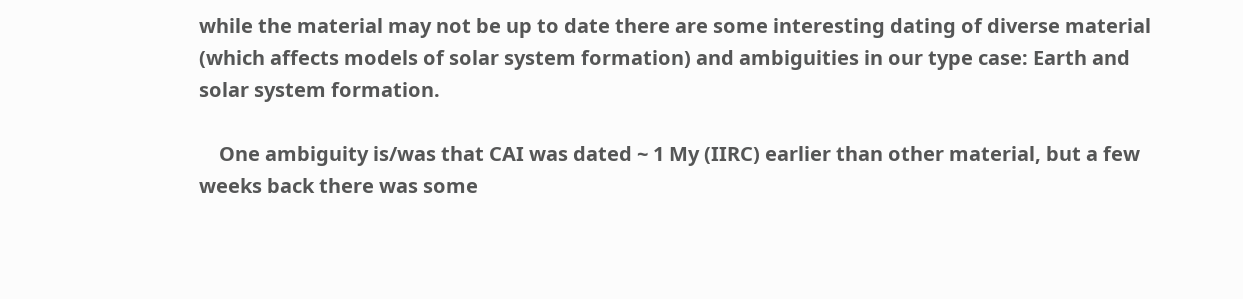while the material may not be up to date there are some interesting dating of diverse material (which affects models of solar system formation) and ambiguities in our type case: Earth and solar system formation.

    One ambiguity is/was that CAI was dated ~ 1 My (IIRC) earlier than other material, but a few weeks back there was some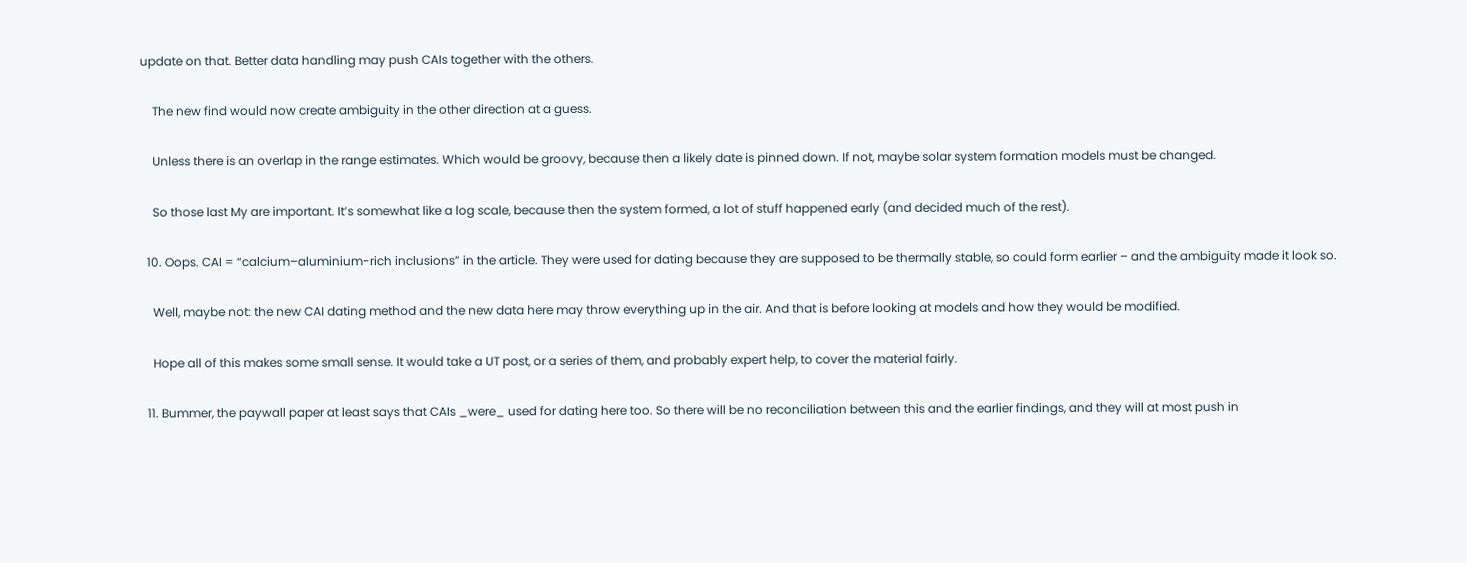update on that. Better data handling may push CAIs together with the others.

    The new find would now create ambiguity in the other direction at a guess.

    Unless there is an overlap in the range estimates. Which would be groovy, because then a likely date is pinned down. If not, maybe solar system formation models must be changed.

    So those last My are important. It’s somewhat like a log scale, because then the system formed, a lot of stuff happened early (and decided much of the rest).

  10. Oops. CAI = “calcium–aluminium-rich inclusions” in the article. They were used for dating because they are supposed to be thermally stable, so could form earlier – and the ambiguity made it look so.

    Well, maybe not: the new CAI dating method and the new data here may throw everything up in the air. And that is before looking at models and how they would be modified.

    Hope all of this makes some small sense. It would take a UT post, or a series of them, and probably expert help, to cover the material fairly.

  11. Bummer, the paywall paper at least says that CAIs _were_ used for dating here too. So there will be no reconciliation between this and the earlier findings, and they will at most push in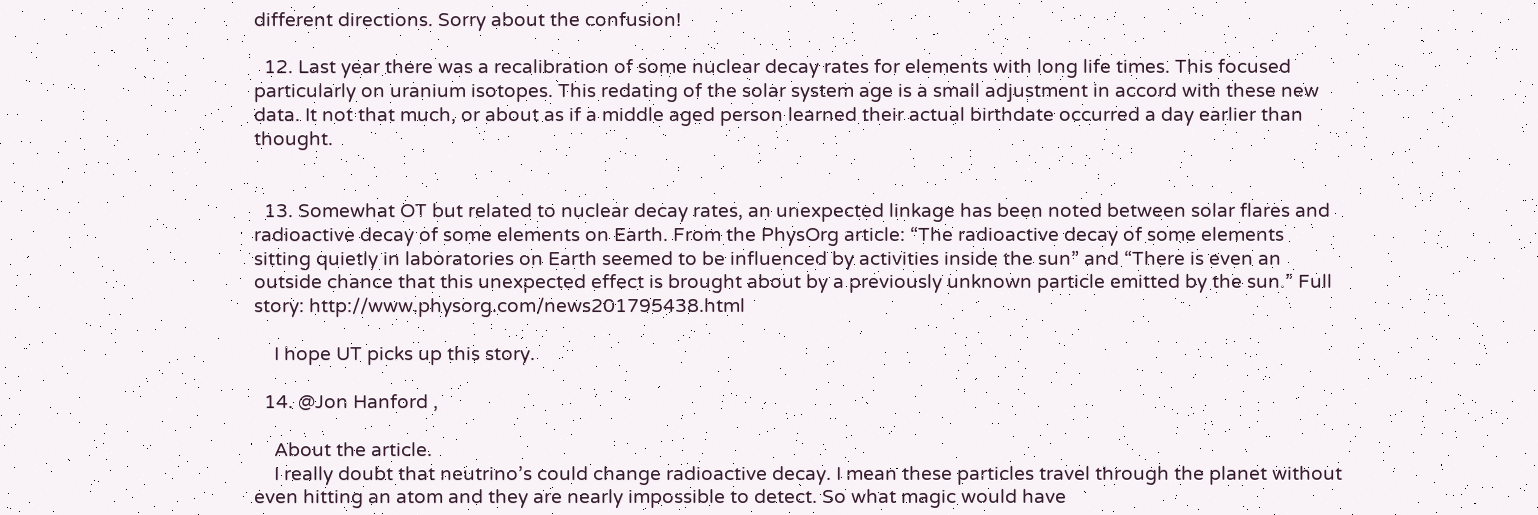different directions. Sorry about the confusion!

  12. Last year there was a recalibration of some nuclear decay rates for elements with long life times. This focused particularly on uranium isotopes. This redating of the solar system age is a small adjustment in accord with these new data. It not that much, or about as if a middle aged person learned their actual birthdate occurred a day earlier than thought.


  13. Somewhat OT but related to nuclear decay rates, an unexpected linkage has been noted between solar flares and radioactive decay of some elements on Earth. From the PhysOrg article: “The radioactive decay of some elements sitting quietly in laboratories on Earth seemed to be influenced by activities inside the sun” and “There is even an outside chance that this unexpected effect is brought about by a previously unknown particle emitted by the sun.” Full story: http://www.physorg.com/news201795438.html

    I hope UT picks up this story.

  14. @Jon Hanford ,

    About the article.
    I really doubt that neutrino’s could change radioactive decay. I mean these particles travel through the planet without even hitting an atom and they are nearly impossible to detect. So what magic would have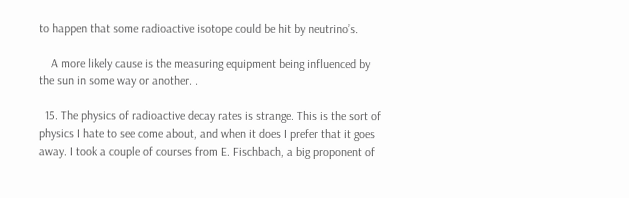to happen that some radioactive isotope could be hit by neutrino’s.

    A more likely cause is the measuring equipment being influenced by the sun in some way or another. .

  15. The physics of radioactive decay rates is strange. This is the sort of physics I hate to see come about, and when it does I prefer that it goes away. I took a couple of courses from E. Fischbach, a big proponent of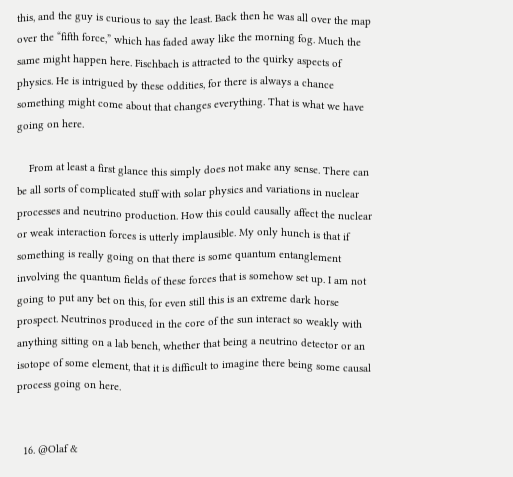this, and the guy is curious to say the least. Back then he was all over the map over the “fifth force,” which has faded away like the morning fog. Much the same might happen here. Fischbach is attracted to the quirky aspects of physics. He is intrigued by these oddities, for there is always a chance something might come about that changes everything. That is what we have going on here.

    From at least a first glance this simply does not make any sense. There can be all sorts of complicated stuff with solar physics and variations in nuclear processes and neutrino production. How this could causally affect the nuclear or weak interaction forces is utterly implausible. My only hunch is that if something is really going on that there is some quantum entanglement involving the quantum fields of these forces that is somehow set up. I am not going to put any bet on this, for even still this is an extreme dark horse prospect. Neutrinos produced in the core of the sun interact so weakly with anything sitting on a lab bench, whether that being a neutrino detector or an isotope of some element, that it is difficult to imagine there being some causal process going on here.


  16. @Olaf &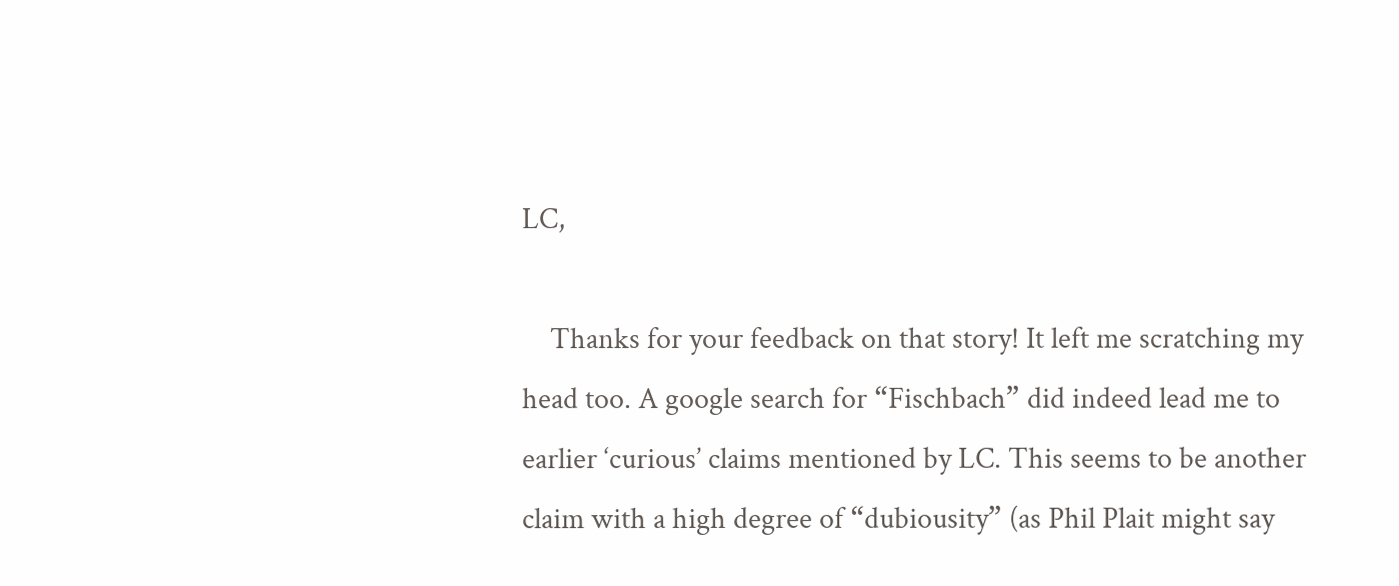LC,

    Thanks for your feedback on that story! It left me scratching my head too. A google search for “Fischbach” did indeed lead me to earlier ‘curious’ claims mentioned by LC. This seems to be another claim with a high degree of “dubiousity” (as Phil Plait might say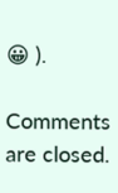😀 ).

Comments are closed.